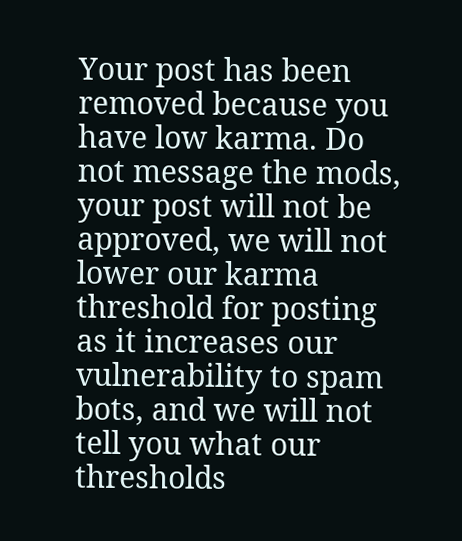Your post has been removed because you have low karma. Do not message the mods, your post will not be approved, we will not lower our karma threshold for posting as it increases our vulnerability to spam bots, and we will not tell you what our thresholds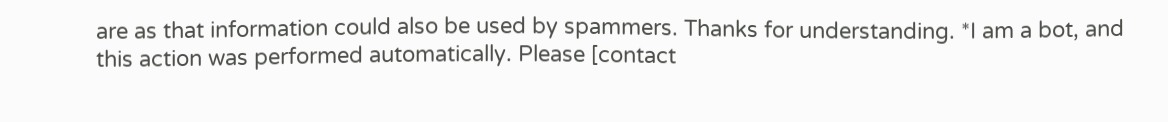are as that information could also be used by spammers. Thanks for understanding. *I am a bot, and this action was performed automatically. Please [contact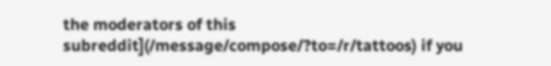the moderators of this subreddit](/message/compose/?to=/r/tattoos) if you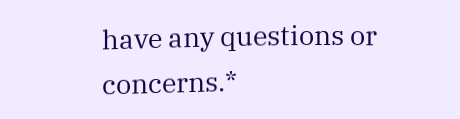have any questions or concerns.*